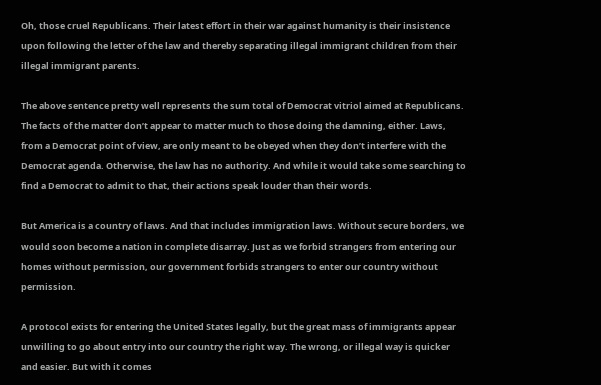Oh, those cruel Republicans. Their latest effort in their war against humanity is their insistence upon following the letter of the law and thereby separating illegal immigrant children from their illegal immigrant parents.

The above sentence pretty well represents the sum total of Democrat vitriol aimed at Republicans. The facts of the matter don’t appear to matter much to those doing the damning, either. Laws, from a Democrat point of view, are only meant to be obeyed when they don’t interfere with the Democrat agenda. Otherwise, the law has no authority. And while it would take some searching to find a Democrat to admit to that, their actions speak louder than their words.

But America is a country of laws. And that includes immigration laws. Without secure borders, we would soon become a nation in complete disarray. Just as we forbid strangers from entering our homes without permission, our government forbids strangers to enter our country without permission.

A protocol exists for entering the United States legally, but the great mass of immigrants appear unwilling to go about entry into our country the right way. The wrong, or illegal way is quicker and easier. But with it comes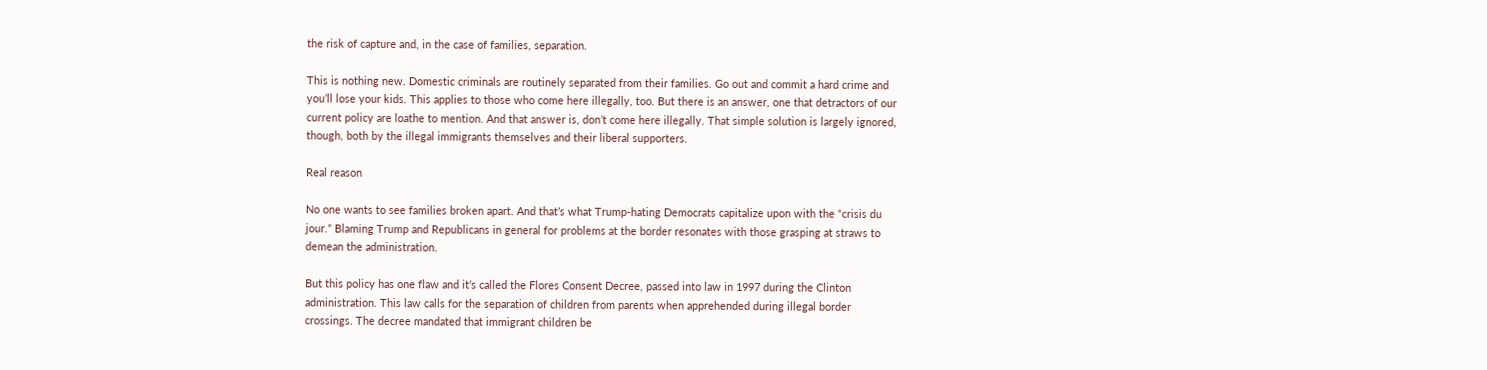the risk of capture and, in the case of families, separation.

This is nothing new. Domestic criminals are routinely separated from their families. Go out and commit a hard crime and you’ll lose your kids. This applies to those who come here illegally, too. But there is an answer, one that detractors of our current policy are loathe to mention. And that answer is, don’t come here illegally. That simple solution is largely ignored, though, both by the illegal immigrants themselves and their liberal supporters.

Real reason

No one wants to see families broken apart. And that’s what Trump-hating Democrats capitalize upon with the “crisis du jour.” Blaming Trump and Republicans in general for problems at the border resonates with those grasping at straws to demean the administration.

But this policy has one flaw and it’s called the Flores Consent Decree, passed into law in 1997 during the Clinton administration. This law calls for the separation of children from parents when apprehended during illegal border crossings. The decree mandated that immigrant children be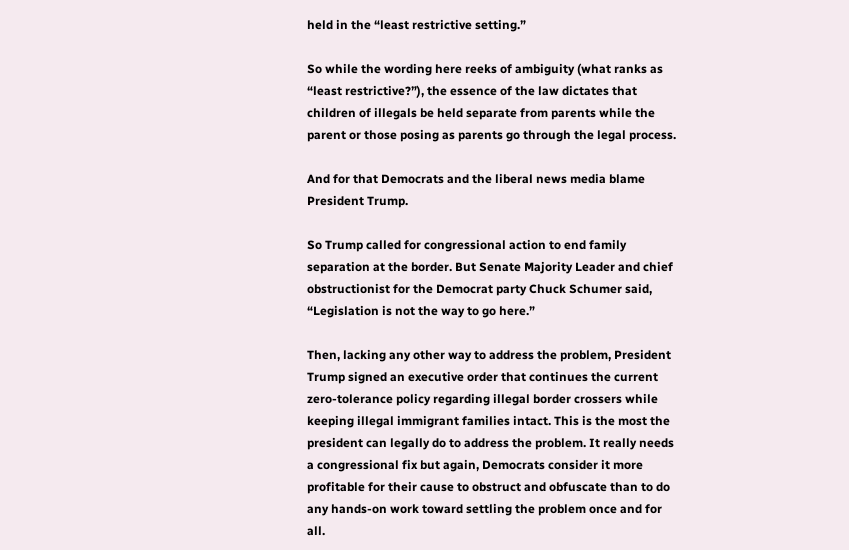held in the “least restrictive setting.”

So while the wording here reeks of ambiguity (what ranks as “least restrictive?”), the essence of the law dictates that children of illegals be held separate from parents while the parent or those posing as parents go through the legal process.

And for that Democrats and the liberal news media blame President Trump.

So Trump called for congressional action to end family separation at the border. But Senate Majority Leader and chief obstructionist for the Democrat party Chuck Schumer said, “Legislation is not the way to go here.”

Then, lacking any other way to address the problem, President Trump signed an executive order that continues the current zero-tolerance policy regarding illegal border crossers while keeping illegal immigrant families intact. This is the most the president can legally do to address the problem. It really needs a congressional fix but again, Democrats consider it more profitable for their cause to obstruct and obfuscate than to do any hands-on work toward settling the problem once and for all.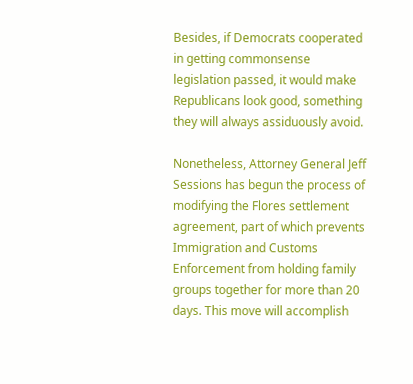Besides, if Democrats cooperated in getting commonsense legislation passed, it would make Republicans look good, something they will always assiduously avoid.

Nonetheless, Attorney General Jeff Sessions has begun the process of modifying the Flores settlement agreement, part of which prevents Immigration and Customs Enforcement from holding family groups together for more than 20 days. This move will accomplish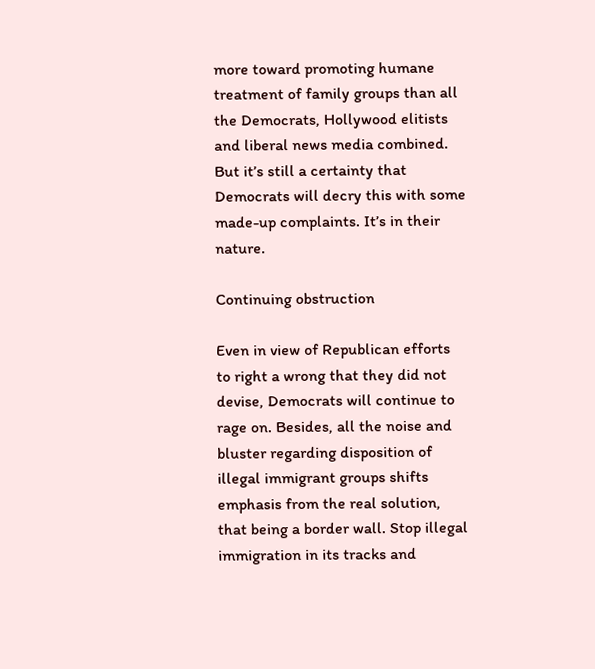more toward promoting humane treatment of family groups than all the Democrats, Hollywood elitists and liberal news media combined. But it’s still a certainty that Democrats will decry this with some made-up complaints. It’s in their nature.

Continuing obstruction

Even in view of Republican efforts to right a wrong that they did not devise, Democrats will continue to rage on. Besides, all the noise and bluster regarding disposition of illegal immigrant groups shifts emphasis from the real solution, that being a border wall. Stop illegal immigration in its tracks and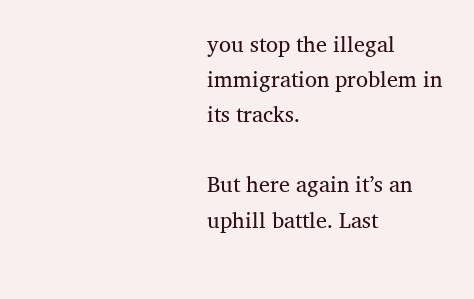you stop the illegal immigration problem in its tracks.

But here again it’s an uphill battle. Last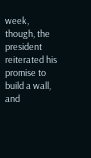week, though, the president reiterated his promise to build a wall, and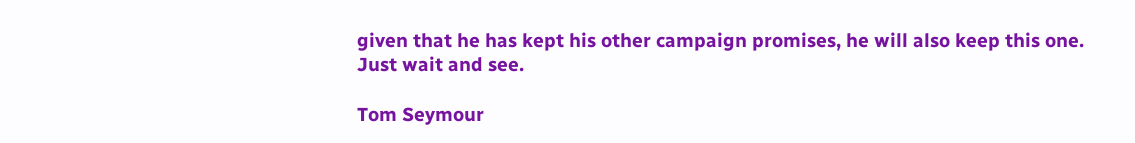given that he has kept his other campaign promises, he will also keep this one. Just wait and see.

Tom Seymour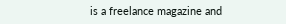is a freelance magazine and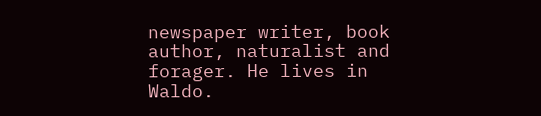newspaper writer, book author, naturalist and forager. He lives in Waldo.